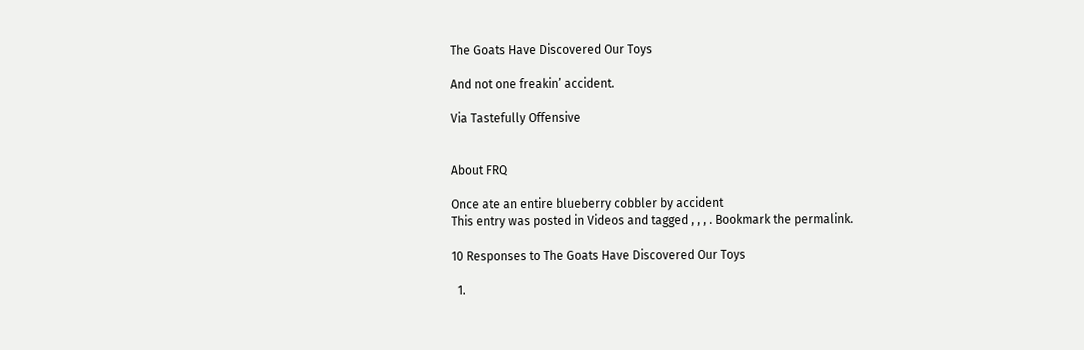The Goats Have Discovered Our Toys

And not one freakin’ accident.

Via Tastefully Offensive


About FRQ

Once ate an entire blueberry cobbler by accident
This entry was posted in Videos and tagged , , , . Bookmark the permalink.

10 Responses to The Goats Have Discovered Our Toys

  1.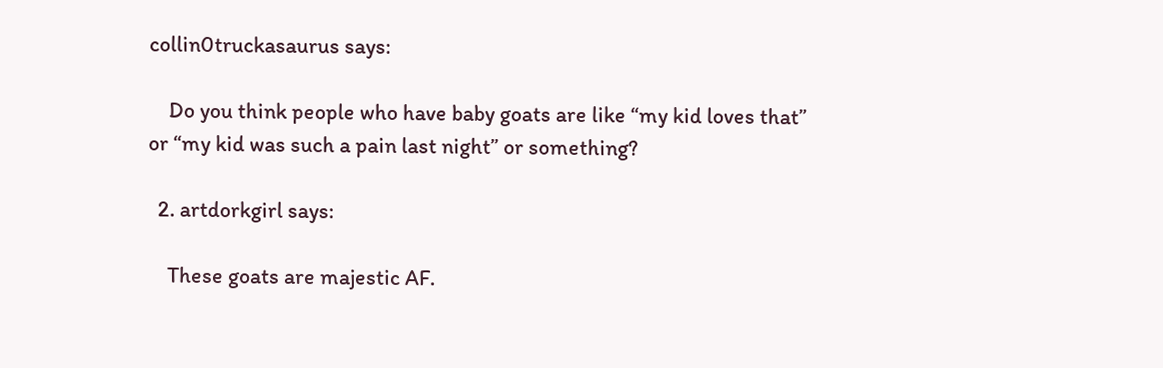collin0truckasaurus says:

    Do you think people who have baby goats are like “my kid loves that” or “my kid was such a pain last night” or something?

  2. artdorkgirl says:

    These goats are majestic AF.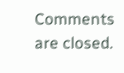Comments are closed.